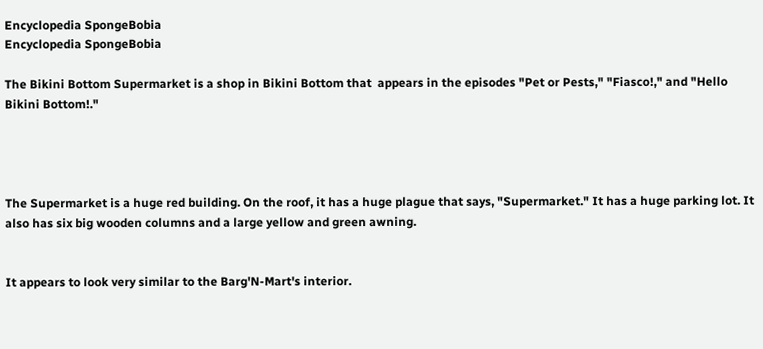Encyclopedia SpongeBobia
Encyclopedia SpongeBobia

The Bikini Bottom Supermarket is a shop in Bikini Bottom that  appears in the episodes "Pet or Pests," "Fiasco!," and "Hello Bikini Bottom!."




The Supermarket is a huge red building. On the roof, it has a huge plague that says, "Supermarket." It has a huge parking lot. It also has six big wooden columns and a large yellow and green awning.


It appears to look very similar to the Barg'N-Mart's interior.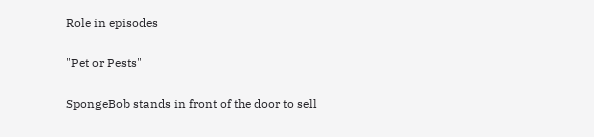Role in episodes

"Pet or Pests"

SpongeBob stands in front of the door to sell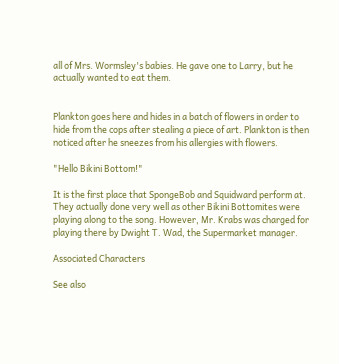all of Mrs. Wormsley's babies. He gave one to Larry, but he actually wanted to eat them.


Plankton goes here and hides in a batch of flowers in order to hide from the cops after stealing a piece of art. Plankton is then noticed after he sneezes from his allergies with flowers.

"Hello Bikini Bottom!"

It is the first place that SpongeBob and Squidward perform at. They actually done very well as other Bikini Bottomites were playing along to the song. However, Mr. Krabs was charged for playing there by Dwight T. Wad, the Supermarket manager.

Associated Characters

See also